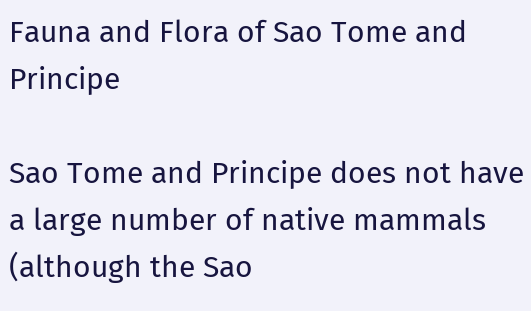Fauna and Flora of Sao Tome and Principe

Sao Tome and Principe does not have a large number of native mammals (although the Sao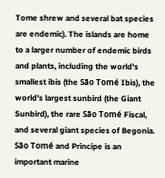Tome shrew and several bat species are endemic). The islands are home to a larger number of endemic birds and plants, including the world's smallest ibis (the São Tomé Ibis), the world's largest sunbird (the Giant Sunbird), the rare São Tomé Fiscal, and several giant species of Begonia. São Tomé and Principe is an important marine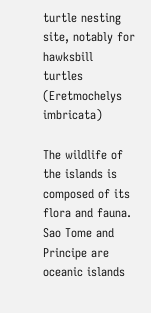turtle nesting site, notably for hawksbill turtles (Eretmochelys imbricata)

The wildlife of the islands is composed of its flora and fauna. Sao Tome and Principe are oceanic islands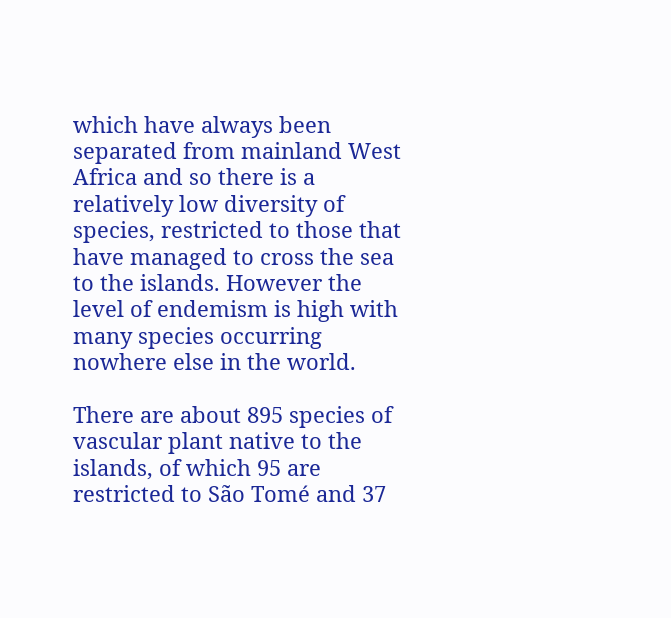which have always been separated from mainland West Africa and so there is a relatively low diversity of species, restricted to those that have managed to cross the sea to the islands. However the level of endemism is high with many species occurring nowhere else in the world.

There are about 895 species of vascular plant native to the islands, of which 95 are restricted to São Tomé and 37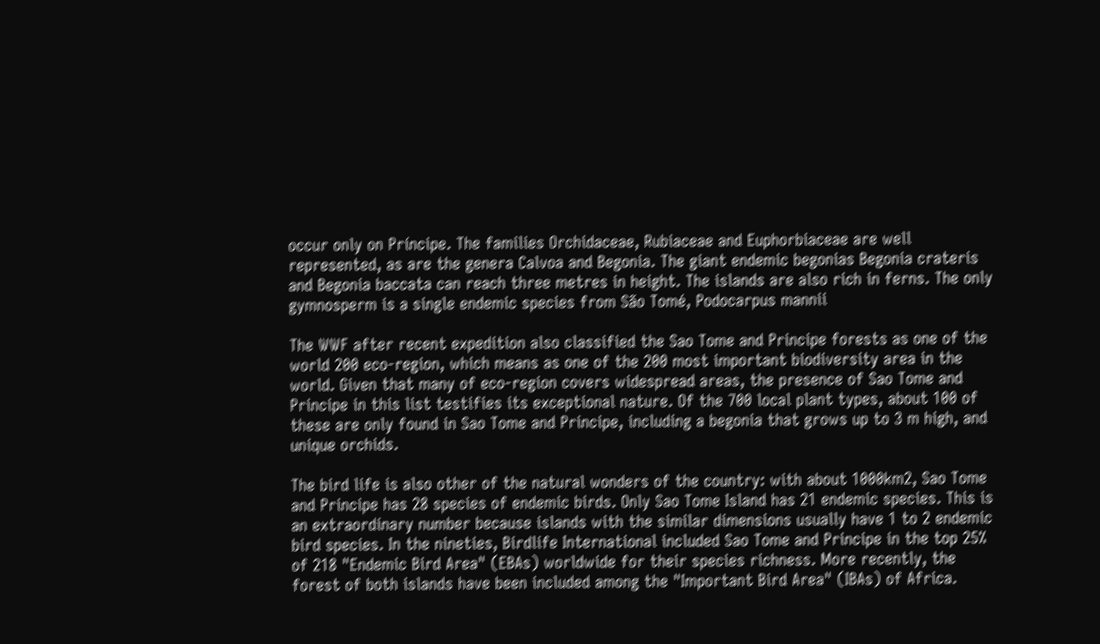occur only on Príncipe. The families Orchidaceae, Rubiaceae and Euphorbiaceae are well represented, as are the genera Calvoa and Begonia. The giant endemic begonias Begonia crateris and Begonia baccata can reach three metres in height. The islands are also rich in ferns. The only gymnosperm is a single endemic species from São Tomé, Podocarpus mannii

The WWF after recent expedition also classified the Sao Tome and Principe forests as one of the world 200 eco-region, which means as one of the 200 most important biodiversity area in the world. Given that many of eco-region covers widespread areas, the presence of Sao Tome and Principe in this list testifies its exceptional nature. Of the 700 local plant types, about 100 of these are only found in Sao Tome and Principe, including a begonia that grows up to 3 m high, and unique orchids.

The bird life is also other of the natural wonders of the country: with about 1000km2, Sao Tome and Principe has 28 species of endemic birds. Only Sao Tome Island has 21 endemic species. This is an extraordinary number because islands with the similar dimensions usually have 1 to 2 endemic bird species. In the nineties, Birdlife International included Sao Tome and Principe in the top 25% of 218 "Endemic Bird Area" (EBAs) worldwide for their species richness. More recently, the forest of both islands have been included among the "Important Bird Area" (IBAs) of Africa.